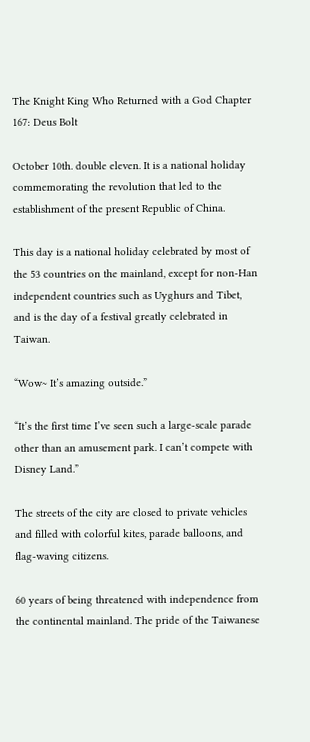The Knight King Who Returned with a God Chapter 167: Deus Bolt

October 10th. double eleven. It is a national holiday commemorating the revolution that led to the establishment of the present Republic of China.

This day is a national holiday celebrated by most of the 53 countries on the mainland, except for non-Han independent countries such as Uyghurs and Tibet, and is the day of a festival greatly celebrated in Taiwan.

“Wow~ It’s amazing outside.”

“It’s the first time I’ve seen such a large-scale parade other than an amusement park. I can’t compete with Disney Land.”

The streets of the city are closed to private vehicles and filled with colorful kites, parade balloons, and flag-waving citizens.

60 years of being threatened with independence from the continental mainland. The pride of the Taiwanese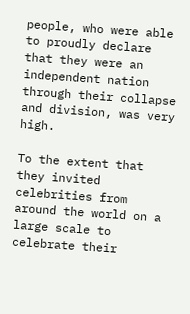people, who were able to proudly declare that they were an independent nation through their collapse and division, was very high.

To the extent that they invited celebrities from around the world on a large scale to celebrate their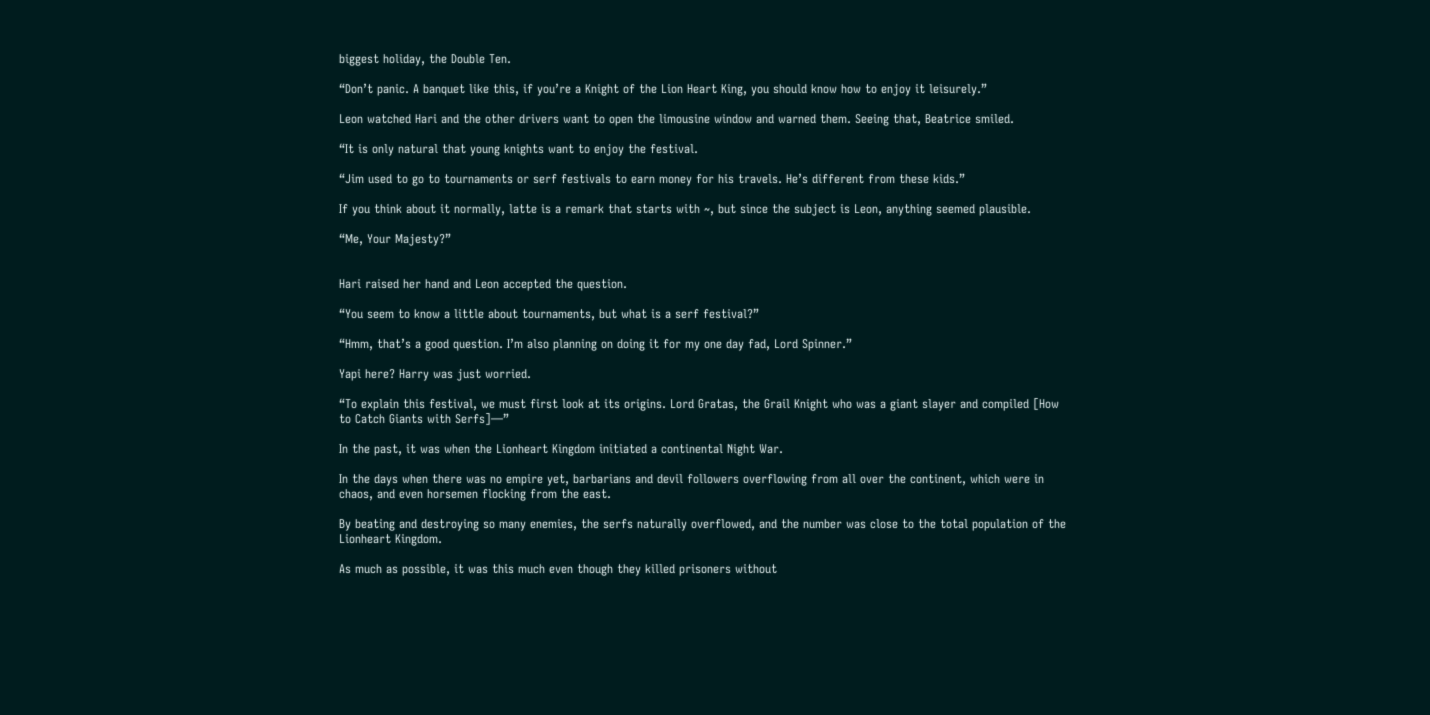biggest holiday, the Double Ten.

“Don’t panic. A banquet like this, if you’re a Knight of the Lion Heart King, you should know how to enjoy it leisurely.”

Leon watched Hari and the other drivers want to open the limousine window and warned them. Seeing that, Beatrice smiled.

“It is only natural that young knights want to enjoy the festival.

“Jim used to go to tournaments or serf festivals to earn money for his travels. He’s different from these kids.”

If you think about it normally, latte is a remark that starts with ~, but since the subject is Leon, anything seemed plausible.

“Me, Your Majesty?”


Hari raised her hand and Leon accepted the question.

“You seem to know a little about tournaments, but what is a serf festival?”

“Hmm, that’s a good question. I’m also planning on doing it for my one day fad, Lord Spinner.”

Yapi here? Harry was just worried.

“To explain this festival, we must first look at its origins. Lord Gratas, the Grail Knight who was a giant slayer and compiled [How to Catch Giants with Serfs]—”

In the past, it was when the Lionheart Kingdom initiated a continental Night War.

In the days when there was no empire yet, barbarians and devil followers overflowing from all over the continent, which were in chaos, and even horsemen flocking from the east.

By beating and destroying so many enemies, the serfs naturally overflowed, and the number was close to the total population of the Lionheart Kingdom.

As much as possible, it was this much even though they killed prisoners without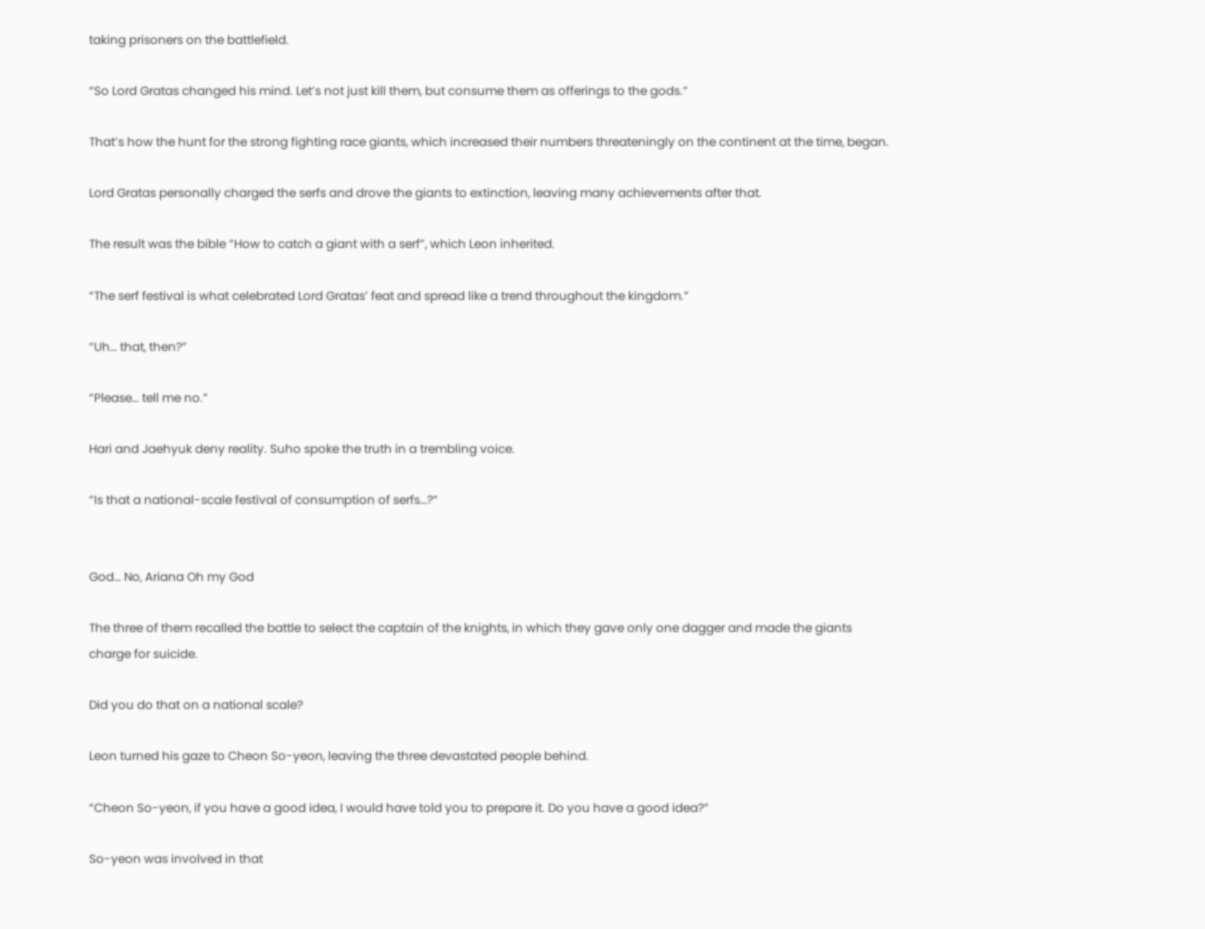taking prisoners on the battlefield.

“So Lord Gratas changed his mind. Let’s not just kill them, but consume them as offerings to the gods.”

That’s how the hunt for the strong fighting race giants, which increased their numbers threateningly on the continent at the time, began.

Lord Gratas personally charged the serfs and drove the giants to extinction, leaving many achievements after that.

The result was the bible “How to catch a giant with a serf”, which Leon inherited.

“The serf festival is what celebrated Lord Gratas’ feat and spread like a trend throughout the kingdom.”

“Uh… that, then?”

“Please… tell me no.”

Hari and Jaehyuk deny reality. Suho spoke the truth in a trembling voice.

“Is that a national-scale festival of consumption of serfs…?”


God… No, Ariana Oh my God

The three of them recalled the battle to select the captain of the knights, in which they gave only one dagger and made the giants charge for suicide.

Did you do that on a national scale?

Leon turned his gaze to Cheon So-yeon, leaving the three devastated people behind.

“Cheon So-yeon, if you have a good idea, I would have told you to prepare it. Do you have a good idea?”

So-yeon was involved in that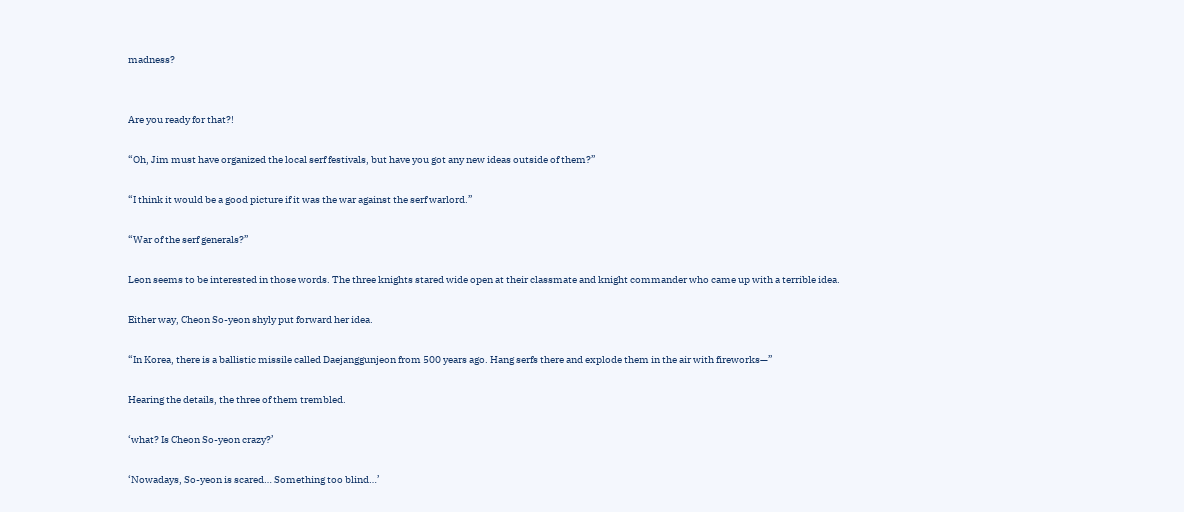madness?


Are you ready for that?!

“Oh, Jim must have organized the local serf festivals, but have you got any new ideas outside of them?”

“I think it would be a good picture if it was the war against the serf warlord.”

“War of the serf generals?”

Leon seems to be interested in those words. The three knights stared wide open at their classmate and knight commander who came up with a terrible idea.

Either way, Cheon So-yeon shyly put forward her idea.

“In Korea, there is a ballistic missile called Daejanggunjeon from 500 years ago. Hang serfs there and explode them in the air with fireworks—”

Hearing the details, the three of them trembled.

‘what? Is Cheon So-yeon crazy?’

‘Nowadays, So-yeon is scared… Something too blind…’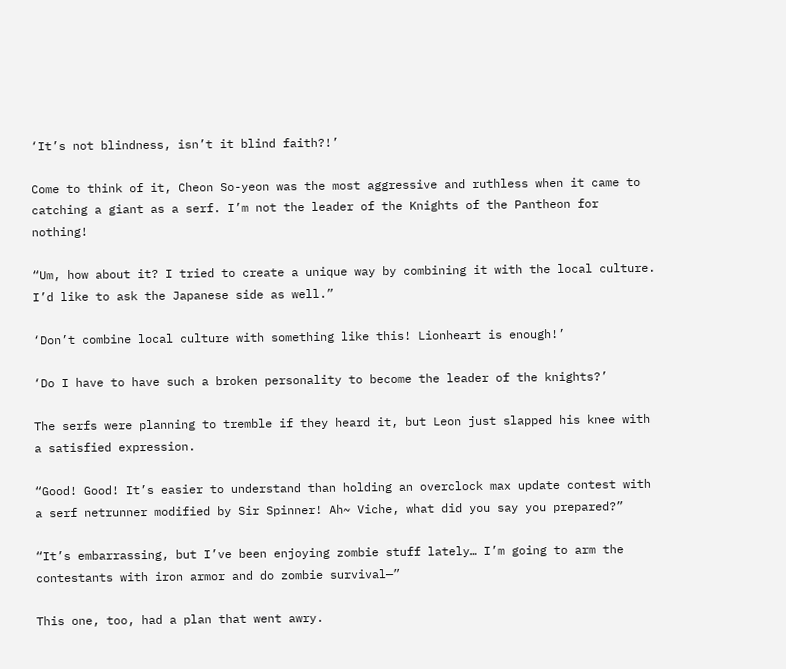‘It’s not blindness, isn’t it blind faith?!’

Come to think of it, Cheon So-yeon was the most aggressive and ruthless when it came to catching a giant as a serf. I’m not the leader of the Knights of the Pantheon for nothing!

“Um, how about it? I tried to create a unique way by combining it with the local culture. I’d like to ask the Japanese side as well.”

‘Don’t combine local culture with something like this! Lionheart is enough!’

‘Do I have to have such a broken personality to become the leader of the knights?’

The serfs were planning to tremble if they heard it, but Leon just slapped his knee with a satisfied expression.

“Good! Good! It’s easier to understand than holding an overclock max update contest with a serf netrunner modified by Sir Spinner! Ah~ Viche, what did you say you prepared?”

“It’s embarrassing, but I’ve been enjoying zombie stuff lately… I’m going to arm the contestants with iron armor and do zombie survival—”

This one, too, had a plan that went awry.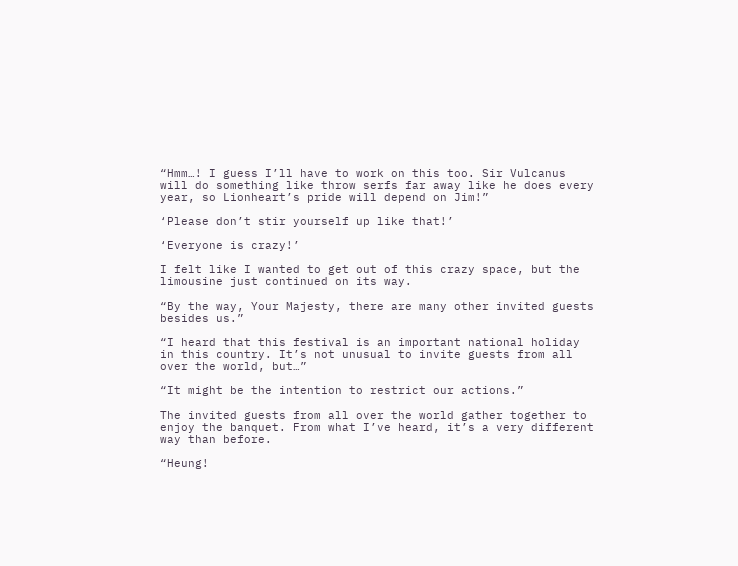“Hmm…! I guess I’ll have to work on this too. Sir Vulcanus will do something like throw serfs far away like he does every year, so Lionheart’s pride will depend on Jim!”

‘Please don’t stir yourself up like that!’

‘Everyone is crazy!’

I felt like I wanted to get out of this crazy space, but the limousine just continued on its way.

“By the way, Your Majesty, there are many other invited guests besides us.”

“I heard that this festival is an important national holiday in this country. It’s not unusual to invite guests from all over the world, but…”

“It might be the intention to restrict our actions.”

The invited guests from all over the world gather together to enjoy the banquet. From what I’ve heard, it’s a very different way than before.

“Heung!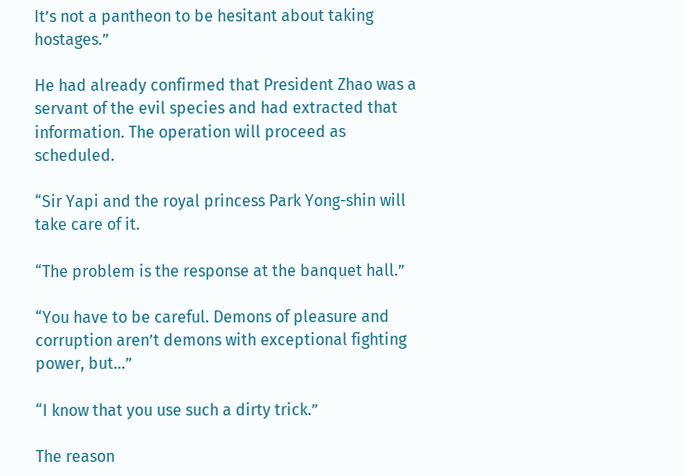It’s not a pantheon to be hesitant about taking hostages.”

He had already confirmed that President Zhao was a servant of the evil species and had extracted that information. The operation will proceed as scheduled.

“Sir Yapi and the royal princess Park Yong-shin will take care of it.

“The problem is the response at the banquet hall.”

“You have to be careful. Demons of pleasure and corruption aren’t demons with exceptional fighting power, but…”

“I know that you use such a dirty trick.”

The reason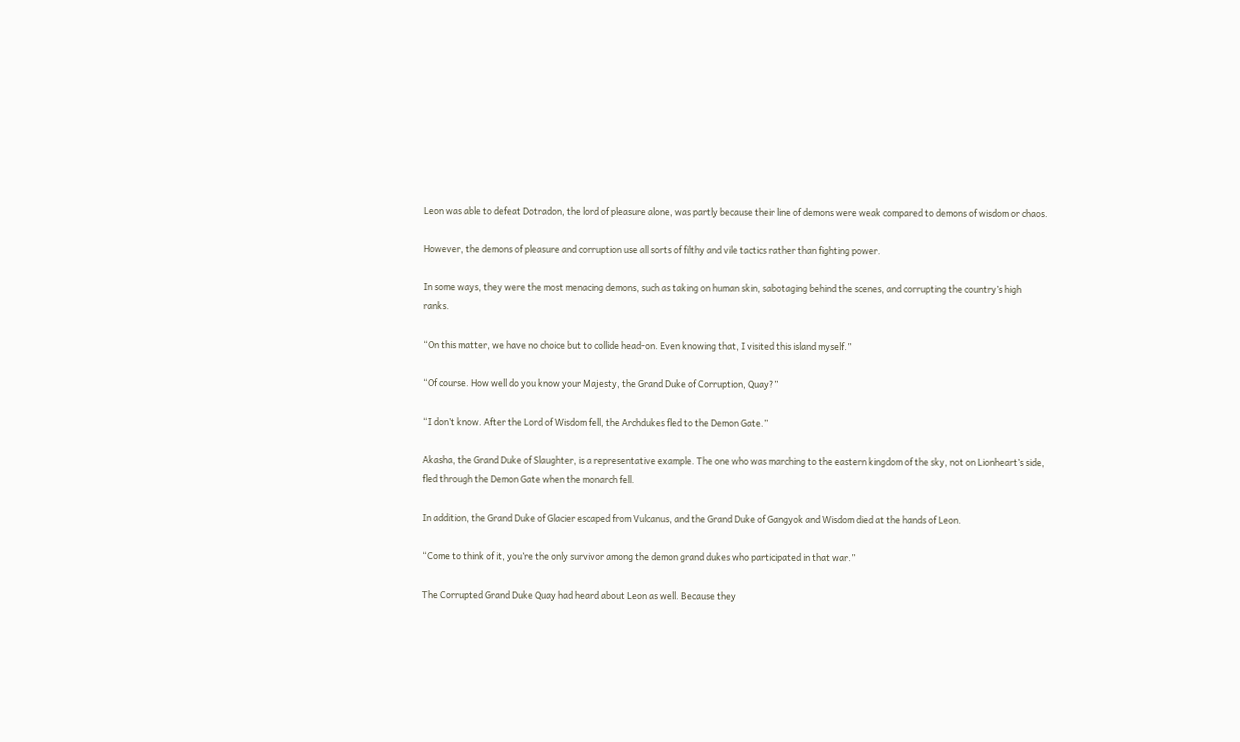Leon was able to defeat Dotradon, the lord of pleasure alone, was partly because their line of demons were weak compared to demons of wisdom or chaos.

However, the demons of pleasure and corruption use all sorts of filthy and vile tactics rather than fighting power.

In some ways, they were the most menacing demons, such as taking on human skin, sabotaging behind the scenes, and corrupting the country’s high ranks.

“On this matter, we have no choice but to collide head-on. Even knowing that, I visited this island myself.”

“Of course. How well do you know your Majesty, the Grand Duke of Corruption, Quay?”

“I don’t know. After the Lord of Wisdom fell, the Archdukes fled to the Demon Gate.”

Akasha, the Grand Duke of Slaughter, is a representative example. The one who was marching to the eastern kingdom of the sky, not on Lionheart’s side, fled through the Demon Gate when the monarch fell.

In addition, the Grand Duke of Glacier escaped from Vulcanus, and the Grand Duke of Gangyok and Wisdom died at the hands of Leon.

“Come to think of it, you’re the only survivor among the demon grand dukes who participated in that war.”

The Corrupted Grand Duke Quay had heard about Leon as well. Because they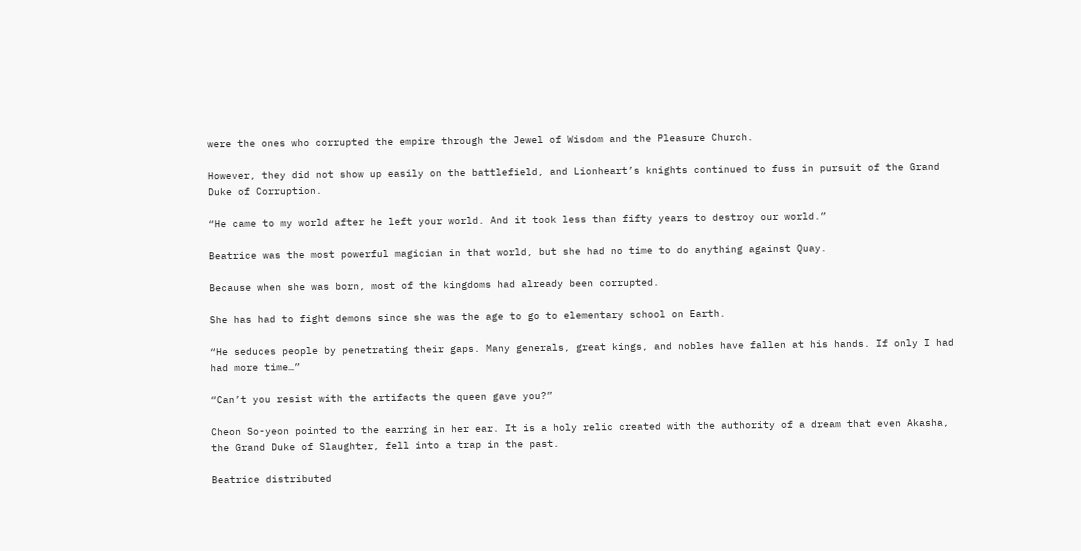were the ones who corrupted the empire through the Jewel of Wisdom and the Pleasure Church.

However, they did not show up easily on the battlefield, and Lionheart’s knights continued to fuss in pursuit of the Grand Duke of Corruption.

“He came to my world after he left your world. And it took less than fifty years to destroy our world.”

Beatrice was the most powerful magician in that world, but she had no time to do anything against Quay.

Because when she was born, most of the kingdoms had already been corrupted.

She has had to fight demons since she was the age to go to elementary school on Earth.

“He seduces people by penetrating their gaps. Many generals, great kings, and nobles have fallen at his hands. If only I had had more time…”

“Can’t you resist with the artifacts the queen gave you?”

Cheon So-yeon pointed to the earring in her ear. It is a holy relic created with the authority of a dream that even Akasha, the Grand Duke of Slaughter, fell into a trap in the past.

Beatrice distributed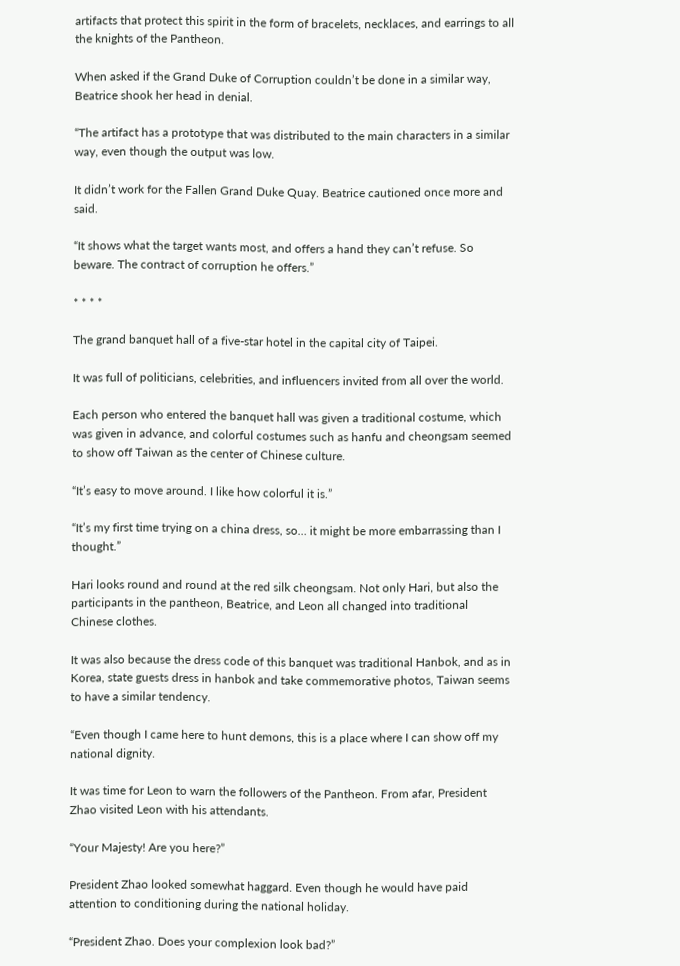artifacts that protect this spirit in the form of bracelets, necklaces, and earrings to all the knights of the Pantheon.

When asked if the Grand Duke of Corruption couldn’t be done in a similar way, Beatrice shook her head in denial.

“The artifact has a prototype that was distributed to the main characters in a similar way, even though the output was low.

It didn’t work for the Fallen Grand Duke Quay. Beatrice cautioned once more and said.

“It shows what the target wants most, and offers a hand they can’t refuse. So beware. The contract of corruption he offers.”

* * * *

The grand banquet hall of a five-star hotel in the capital city of Taipei.

It was full of politicians, celebrities, and influencers invited from all over the world.

Each person who entered the banquet hall was given a traditional costume, which was given in advance, and colorful costumes such as hanfu and cheongsam seemed to show off Taiwan as the center of Chinese culture.

“It’s easy to move around. I like how colorful it is.”

“It’s my first time trying on a china dress, so… it might be more embarrassing than I thought.”

Hari looks round and round at the red silk cheongsam. Not only Hari, but also the participants in the pantheon, Beatrice, and Leon all changed into traditional Chinese clothes.

It was also because the dress code of this banquet was traditional Hanbok, and as in Korea, state guests dress in hanbok and take commemorative photos, Taiwan seems to have a similar tendency.

“Even though I came here to hunt demons, this is a place where I can show off my national dignity.

It was time for Leon to warn the followers of the Pantheon. From afar, President Zhao visited Leon with his attendants.

“Your Majesty! Are you here?”

President Zhao looked somewhat haggard. Even though he would have paid attention to conditioning during the national holiday.

“President Zhao. Does your complexion look bad?”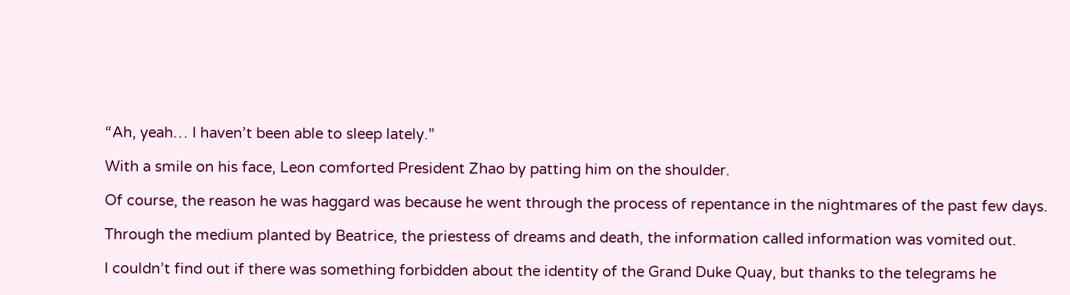“Ah, yeah… I haven’t been able to sleep lately.”

With a smile on his face, Leon comforted President Zhao by patting him on the shoulder.

Of course, the reason he was haggard was because he went through the process of repentance in the nightmares of the past few days.

Through the medium planted by Beatrice, the priestess of dreams and death, the information called information was vomited out.

I couldn’t find out if there was something forbidden about the identity of the Grand Duke Quay, but thanks to the telegrams he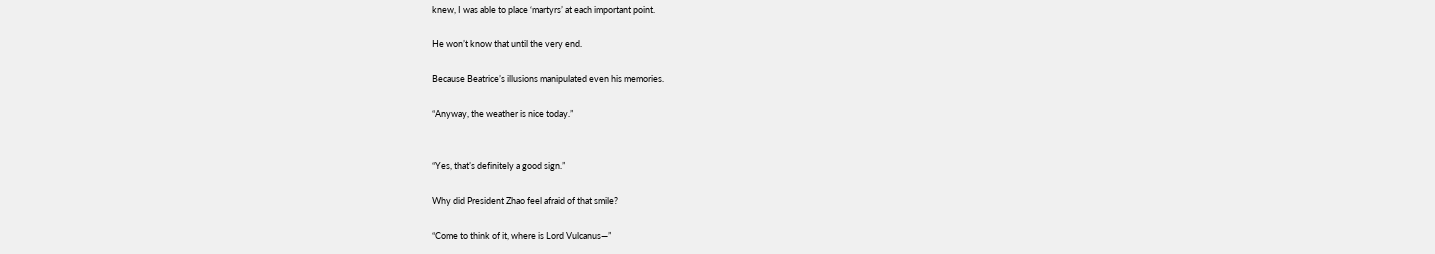knew, I was able to place ‘martyrs’ at each important point.

He won’t know that until the very end.

Because Beatrice’s illusions manipulated even his memories.

“Anyway, the weather is nice today.”


“Yes, that’s definitely a good sign.”

Why did President Zhao feel afraid of that smile?

“Come to think of it, where is Lord Vulcanus—”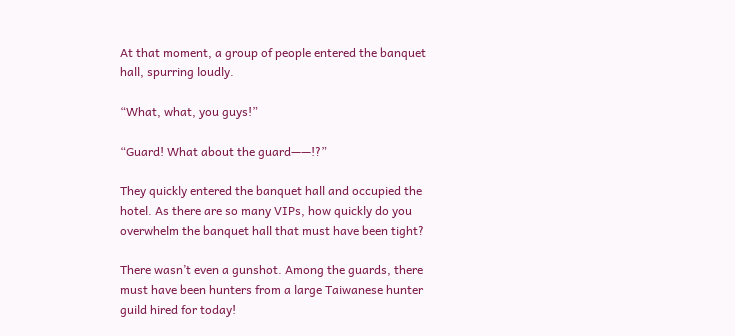At that moment, a group of people entered the banquet hall, spurring loudly.

“What, what, you guys!”

“Guard! What about the guard——!?”

They quickly entered the banquet hall and occupied the hotel. As there are so many VIPs, how quickly do you overwhelm the banquet hall that must have been tight?

There wasn’t even a gunshot. Among the guards, there must have been hunters from a large Taiwanese hunter guild hired for today!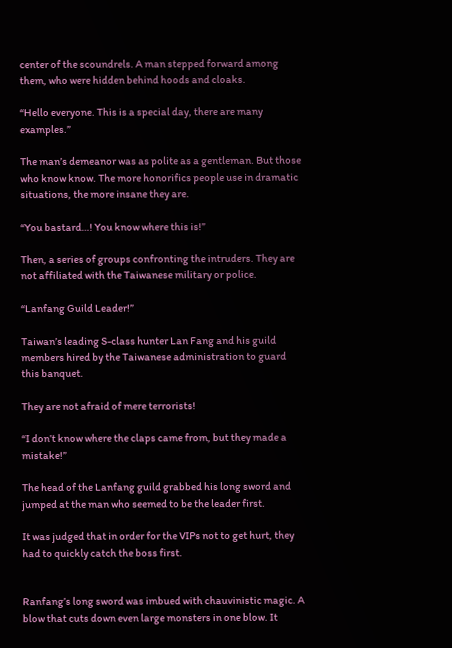center of the scoundrels. A man stepped forward among them, who were hidden behind hoods and cloaks.

“Hello everyone. This is a special day, there are many examples.”

The man’s demeanor was as polite as a gentleman. But those who know know. The more honorifics people use in dramatic situations, the more insane they are.

“You bastard…! You know where this is!”

Then, a series of groups confronting the intruders. They are not affiliated with the Taiwanese military or police.

“Lanfang Guild Leader!”

Taiwan’s leading S-class hunter Lan Fang and his guild members hired by the Taiwanese administration to guard this banquet.

They are not afraid of mere terrorists!

“I don’t know where the claps came from, but they made a mistake!”

The head of the Lanfang guild grabbed his long sword and jumped at the man who seemed to be the leader first.

It was judged that in order for the VIPs not to get hurt, they had to quickly catch the boss first.


Ranfang’s long sword was imbued with chauvinistic magic. A blow that cuts down even large monsters in one blow. It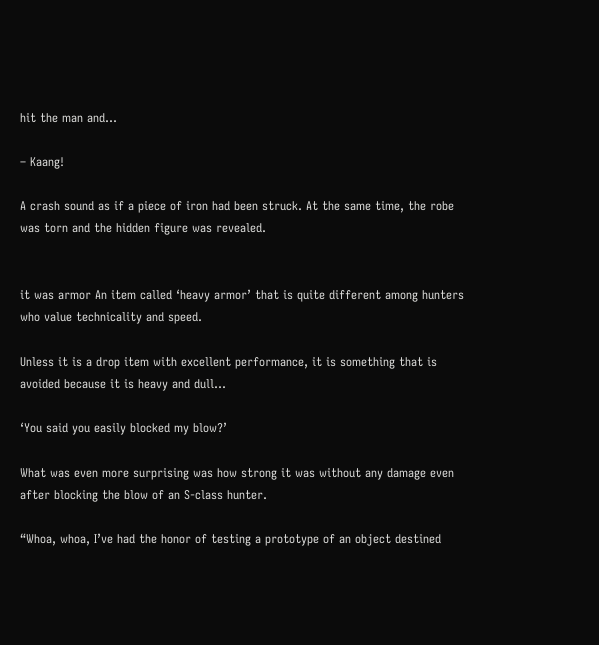hit the man and…

– Kaang!

A crash sound as if a piece of iron had been struck. At the same time, the robe was torn and the hidden figure was revealed.


it was armor An item called ‘heavy armor’ that is quite different among hunters who value technicality and speed.

Unless it is a drop item with excellent performance, it is something that is avoided because it is heavy and dull…

‘You said you easily blocked my blow?’

What was even more surprising was how strong it was without any damage even after blocking the blow of an S-class hunter.

“Whoa, whoa, I’ve had the honor of testing a prototype of an object destined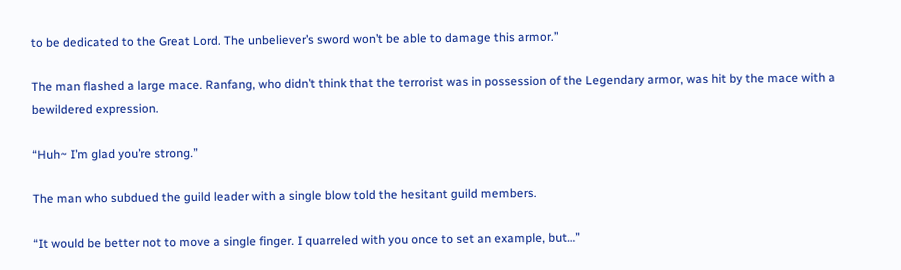to be dedicated to the Great Lord. The unbeliever’s sword won’t be able to damage this armor.”

The man flashed a large mace. Ranfang, who didn’t think that the terrorist was in possession of the Legendary armor, was hit by the mace with a bewildered expression.

“Huh~ I’m glad you’re strong.”

The man who subdued the guild leader with a single blow told the hesitant guild members.

“It would be better not to move a single finger. I quarreled with you once to set an example, but…”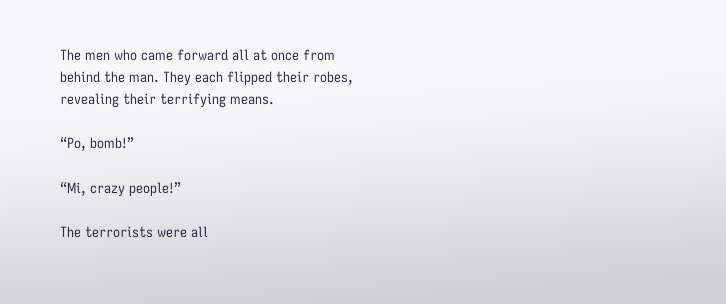The men who came forward all at once from behind the man. They each flipped their robes, revealing their terrifying means.

“Po, bomb!”

“Mi, crazy people!”

The terrorists were all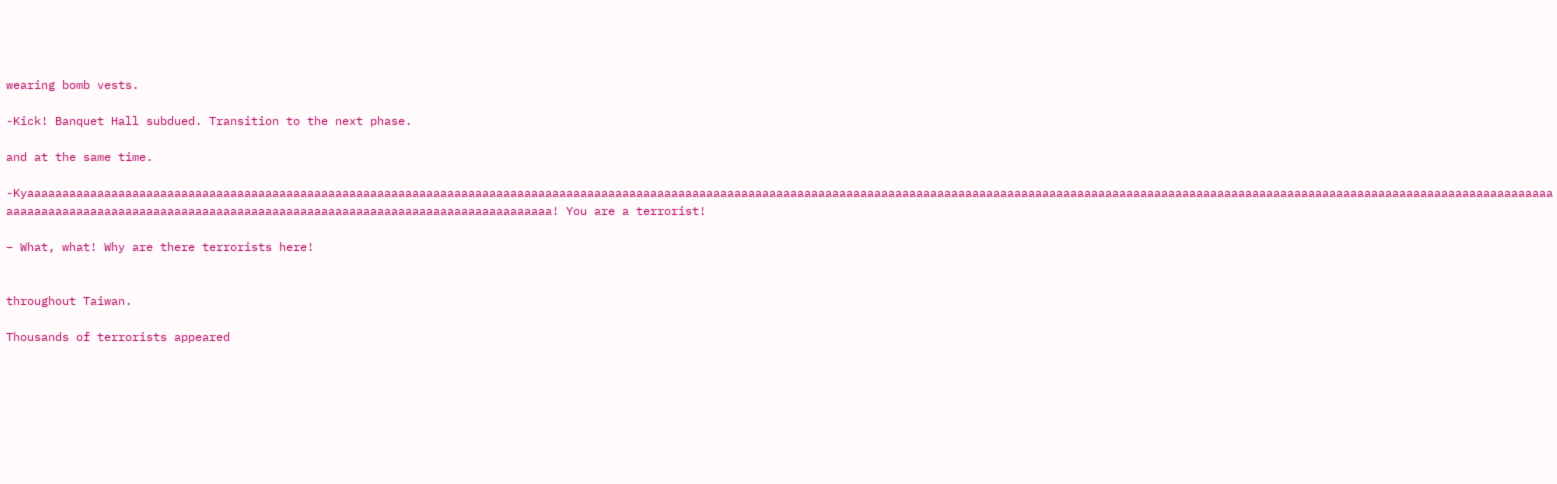wearing bomb vests.

-Kick! Banquet Hall subdued. Transition to the next phase.

and at the same time.

-Kyaaaaaaaaaaaaaaaaaaaaaaaaaaaaaaaaaaaaaaaaaaaaaaaaaaaaaaaaaaaaaaaaaaaaaaaaaaaaaaaaaaaaaaaaaaaaaaaaaaaaaaaaaaaaaaaaaaaaaaaaaaaaaaaaaaaaaaaaaaaaaaaaaaaaaaaaaaaaaaaaaaaaaaaaaaaaaaaaaaaaaaaaaaaaaaaaaaaaaaaaaaaaaaaaaaaaaaaaaaaaaaaaaaaaaaaaaaaaaaaaaaaaaaaaaaaaaaaaaaaaaaaaaaaaaaaaaaaaaaaaaaaaaaaaaaaaaaaa! You are a terrorist!

– What, what! Why are there terrorists here!


throughout Taiwan.

Thousands of terrorists appeared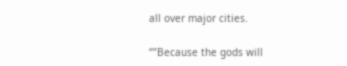all over major cities.

“”Because the gods will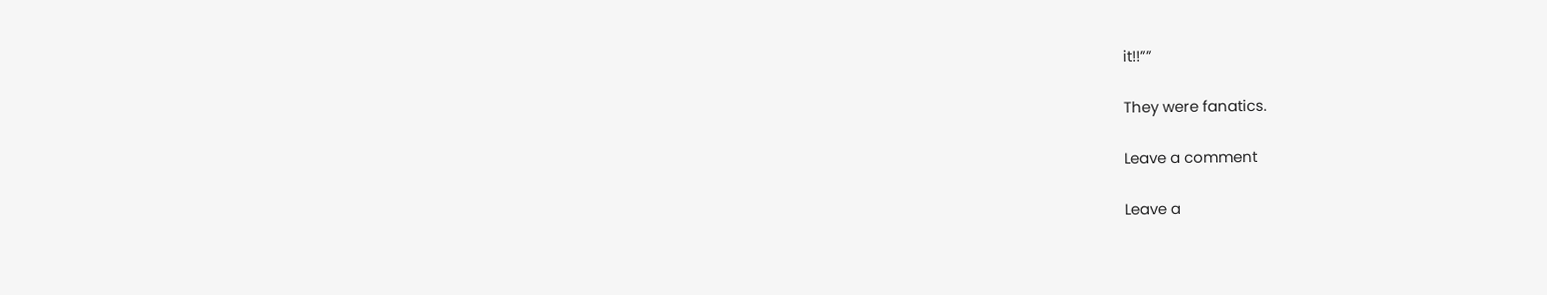it!!””

They were fanatics.

Leave a comment

Leave a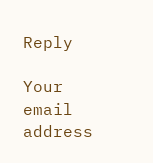Reply

Your email address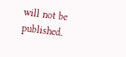will not be published.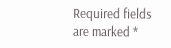Required fields are marked *